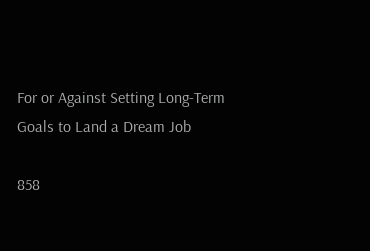For or Against Setting Long-Term Goals to Land a Dream Job

858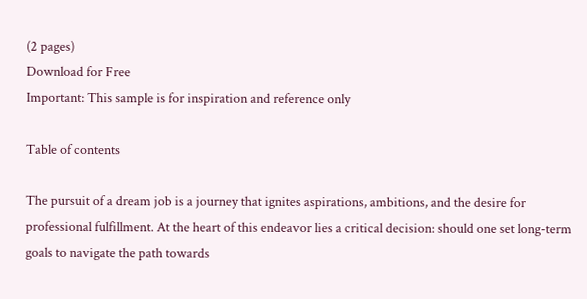(2 pages)
Download for Free
Important: This sample is for inspiration and reference only

Table of contents

The pursuit of a dream job is a journey that ignites aspirations, ambitions, and the desire for professional fulfillment. At the heart of this endeavor lies a critical decision: should one set long-term goals to navigate the path towards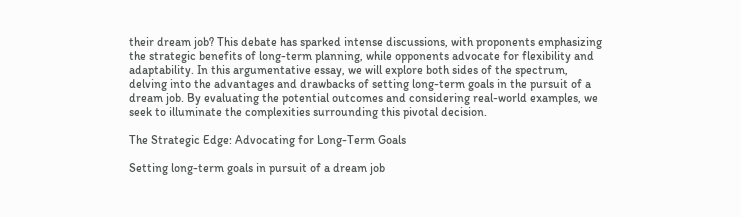their dream job? This debate has sparked intense discussions, with proponents emphasizing the strategic benefits of long-term planning, while opponents advocate for flexibility and adaptability. In this argumentative essay, we will explore both sides of the spectrum, delving into the advantages and drawbacks of setting long-term goals in the pursuit of a dream job. By evaluating the potential outcomes and considering real-world examples, we seek to illuminate the complexities surrounding this pivotal decision.

The Strategic Edge: Advocating for Long-Term Goals

Setting long-term goals in pursuit of a dream job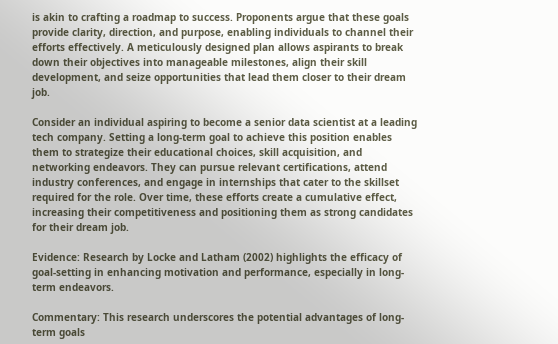is akin to crafting a roadmap to success. Proponents argue that these goals provide clarity, direction, and purpose, enabling individuals to channel their efforts effectively. A meticulously designed plan allows aspirants to break down their objectives into manageable milestones, align their skill development, and seize opportunities that lead them closer to their dream job.

Consider an individual aspiring to become a senior data scientist at a leading tech company. Setting a long-term goal to achieve this position enables them to strategize their educational choices, skill acquisition, and networking endeavors. They can pursue relevant certifications, attend industry conferences, and engage in internships that cater to the skillset required for the role. Over time, these efforts create a cumulative effect, increasing their competitiveness and positioning them as strong candidates for their dream job.

Evidence: Research by Locke and Latham (2002) highlights the efficacy of goal-setting in enhancing motivation and performance, especially in long-term endeavors.

Commentary: This research underscores the potential advantages of long-term goals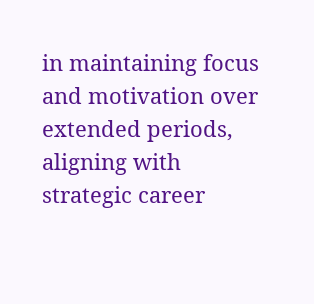in maintaining focus and motivation over extended periods, aligning with strategic career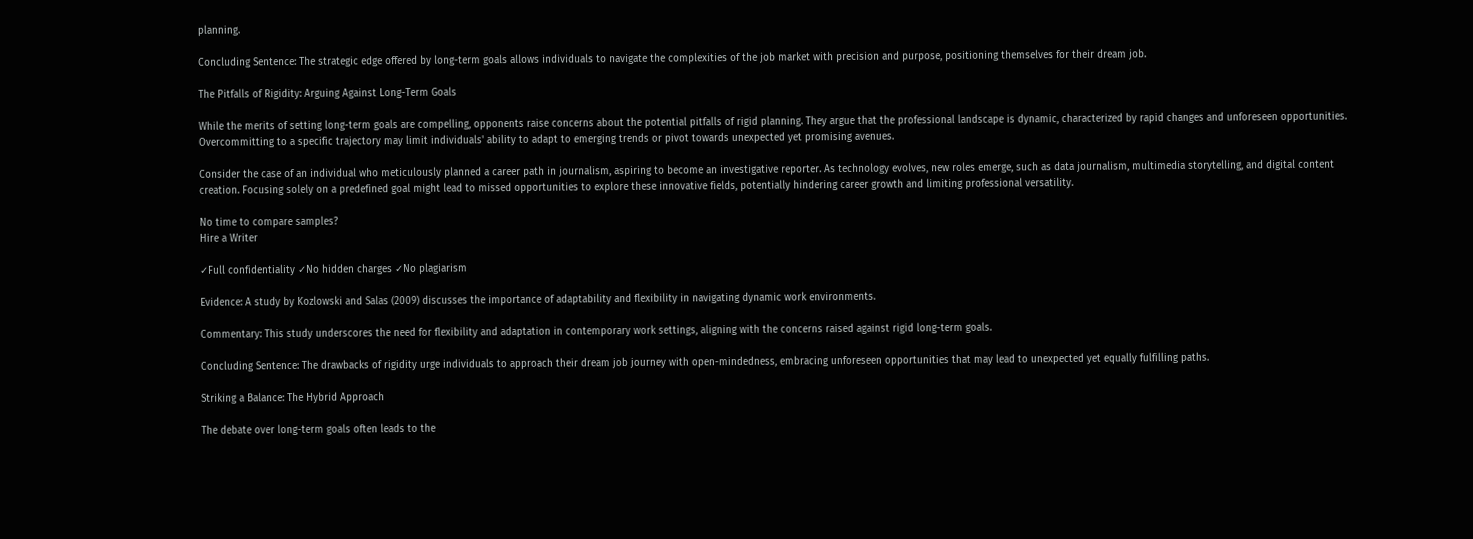planning.

Concluding Sentence: The strategic edge offered by long-term goals allows individuals to navigate the complexities of the job market with precision and purpose, positioning themselves for their dream job.

The Pitfalls of Rigidity: Arguing Against Long-Term Goals

While the merits of setting long-term goals are compelling, opponents raise concerns about the potential pitfalls of rigid planning. They argue that the professional landscape is dynamic, characterized by rapid changes and unforeseen opportunities. Overcommitting to a specific trajectory may limit individuals' ability to adapt to emerging trends or pivot towards unexpected yet promising avenues.

Consider the case of an individual who meticulously planned a career path in journalism, aspiring to become an investigative reporter. As technology evolves, new roles emerge, such as data journalism, multimedia storytelling, and digital content creation. Focusing solely on a predefined goal might lead to missed opportunities to explore these innovative fields, potentially hindering career growth and limiting professional versatility.

No time to compare samples?
Hire a Writer

✓Full confidentiality ✓No hidden charges ✓No plagiarism

Evidence: A study by Kozlowski and Salas (2009) discusses the importance of adaptability and flexibility in navigating dynamic work environments.

Commentary: This study underscores the need for flexibility and adaptation in contemporary work settings, aligning with the concerns raised against rigid long-term goals.

Concluding Sentence: The drawbacks of rigidity urge individuals to approach their dream job journey with open-mindedness, embracing unforeseen opportunities that may lead to unexpected yet equally fulfilling paths.

Striking a Balance: The Hybrid Approach

The debate over long-term goals often leads to the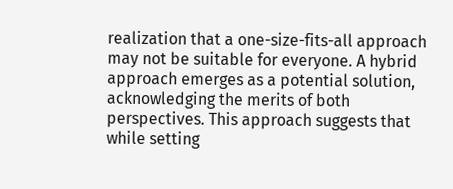realization that a one-size-fits-all approach may not be suitable for everyone. A hybrid approach emerges as a potential solution, acknowledging the merits of both perspectives. This approach suggests that while setting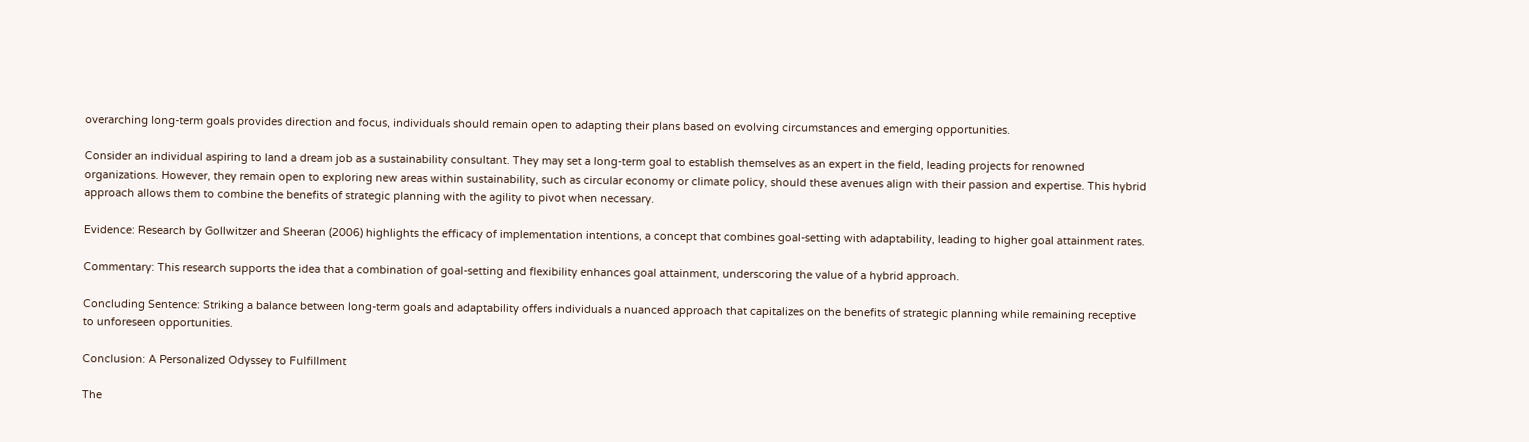overarching long-term goals provides direction and focus, individuals should remain open to adapting their plans based on evolving circumstances and emerging opportunities.

Consider an individual aspiring to land a dream job as a sustainability consultant. They may set a long-term goal to establish themselves as an expert in the field, leading projects for renowned organizations. However, they remain open to exploring new areas within sustainability, such as circular economy or climate policy, should these avenues align with their passion and expertise. This hybrid approach allows them to combine the benefits of strategic planning with the agility to pivot when necessary.

Evidence: Research by Gollwitzer and Sheeran (2006) highlights the efficacy of implementation intentions, a concept that combines goal-setting with adaptability, leading to higher goal attainment rates.

Commentary: This research supports the idea that a combination of goal-setting and flexibility enhances goal attainment, underscoring the value of a hybrid approach.

Concluding Sentence: Striking a balance between long-term goals and adaptability offers individuals a nuanced approach that capitalizes on the benefits of strategic planning while remaining receptive to unforeseen opportunities.

Conclusion: A Personalized Odyssey to Fulfillment

The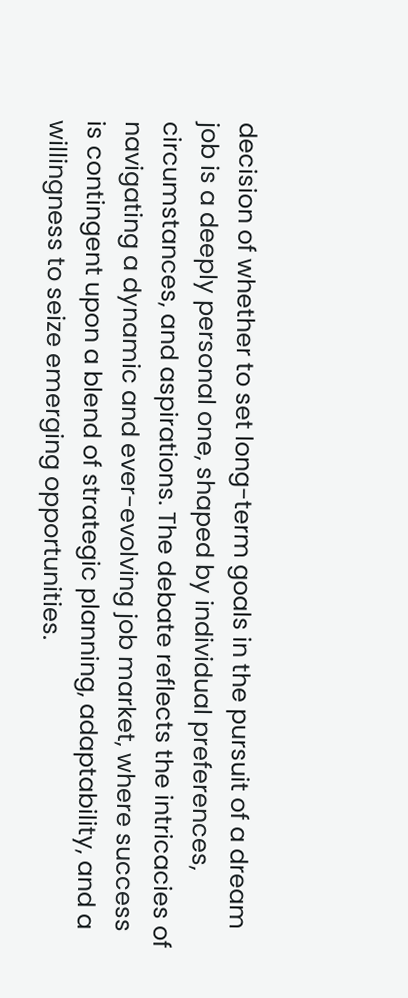decision of whether to set long-term goals in the pursuit of a dream job is a deeply personal one, shaped by individual preferences, circumstances, and aspirations. The debate reflects the intricacies of navigating a dynamic and ever-evolving job market, where success is contingent upon a blend of strategic planning, adaptability, and a willingness to seize emerging opportunities.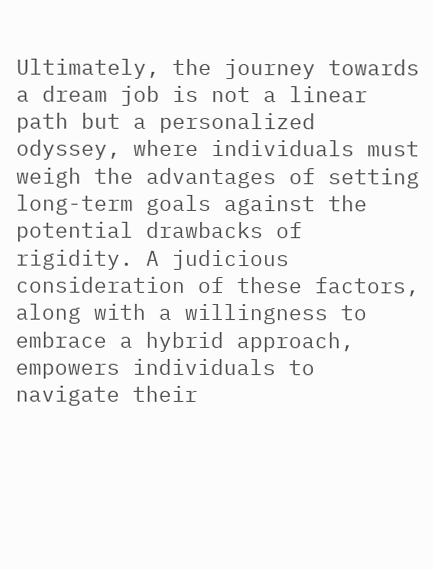Ultimately, the journey towards a dream job is not a linear path but a personalized odyssey, where individuals must weigh the advantages of setting long-term goals against the potential drawbacks of rigidity. A judicious consideration of these factors, along with a willingness to embrace a hybrid approach, empowers individuals to navigate their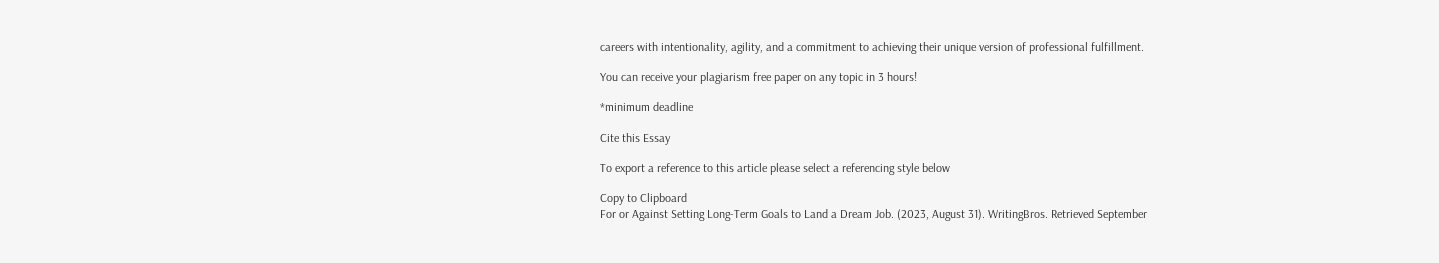careers with intentionality, agility, and a commitment to achieving their unique version of professional fulfillment.

You can receive your plagiarism free paper on any topic in 3 hours!

*minimum deadline

Cite this Essay

To export a reference to this article please select a referencing style below

Copy to Clipboard
For or Against Setting Long-Term Goals to Land a Dream Job. (2023, August 31). WritingBros. Retrieved September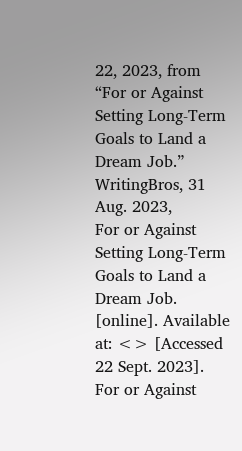22, 2023, from
“For or Against Setting Long-Term Goals to Land a Dream Job.” WritingBros, 31 Aug. 2023,
For or Against Setting Long-Term Goals to Land a Dream Job. [online]. Available at: <> [Accessed 22 Sept. 2023].
For or Against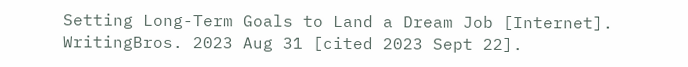Setting Long-Term Goals to Land a Dream Job [Internet]. WritingBros. 2023 Aug 31 [cited 2023 Sept 22].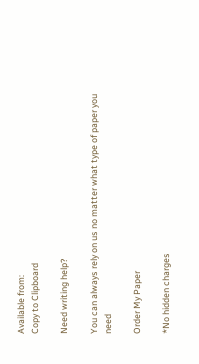Available from:
Copy to Clipboard

Need writing help?

You can always rely on us no matter what type of paper you need

Order My Paper

*No hidden charges